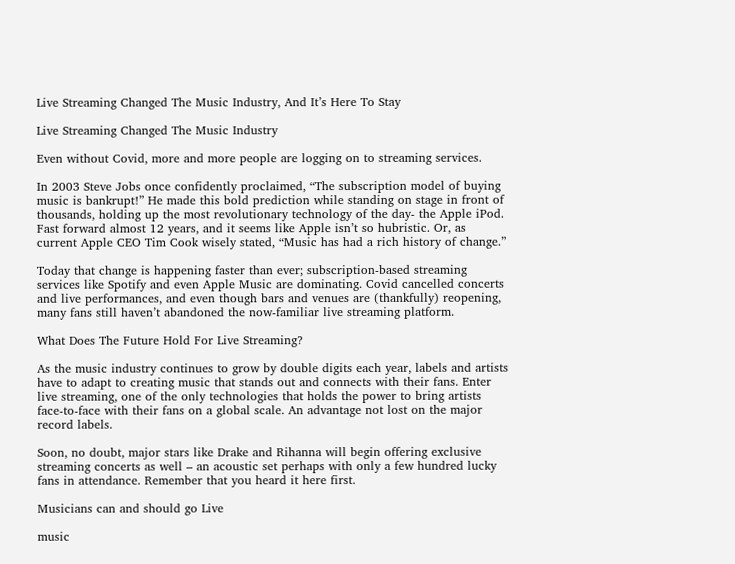Live Streaming Changed The Music Industry, And It’s Here To Stay

Live Streaming Changed The Music Industry

Even without Covid, more and more people are logging on to streaming services.

In 2003 Steve Jobs once confidently proclaimed, “The subscription model of buying music is bankrupt!” He made this bold prediction while standing on stage in front of thousands, holding up the most revolutionary technology of the day- the Apple iPod. Fast forward almost 12 years, and it seems like Apple isn’t so hubristic. Or, as current Apple CEO Tim Cook wisely stated, “Music has had a rich history of change.”

Today that change is happening faster than ever; subscription-based streaming services like Spotify and even Apple Music are dominating. Covid cancelled concerts and live performances, and even though bars and venues are (thankfully) reopening, many fans still haven’t abandoned the now-familiar live streaming platform.

What Does The Future Hold For Live Streaming?

As the music industry continues to grow by double digits each year, labels and artists have to adapt to creating music that stands out and connects with their fans. Enter live streaming, one of the only technologies that holds the power to bring artists face-to-face with their fans on a global scale. An advantage not lost on the major record labels.

Soon, no doubt, major stars like Drake and Rihanna will begin offering exclusive streaming concerts as well – an acoustic set perhaps with only a few hundred lucky fans in attendance. Remember that you heard it here first.

Musicians can and should go Live

music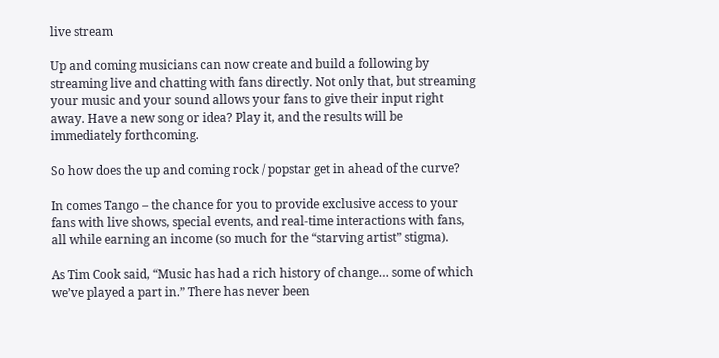live stream

Up and coming musicians can now create and build a following by streaming live and chatting with fans directly. Not only that, but streaming your music and your sound allows your fans to give their input right away. Have a new song or idea? Play it, and the results will be immediately forthcoming.

So how does the up and coming rock / popstar get in ahead of the curve?

In comes Tango – the chance for you to provide exclusive access to your fans with live shows, special events, and real-time interactions with fans, all while earning an income (so much for the “starving artist” stigma).

As Tim Cook said, “Music has had a rich history of change… some of which we’ve played a part in.” There has never been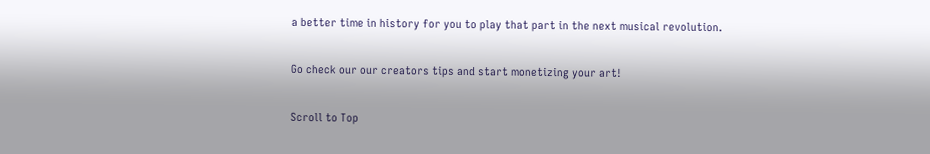a better time in history for you to play that part in the next musical revolution.

Go check our our creators tips and start monetizing your art!

Scroll to Top